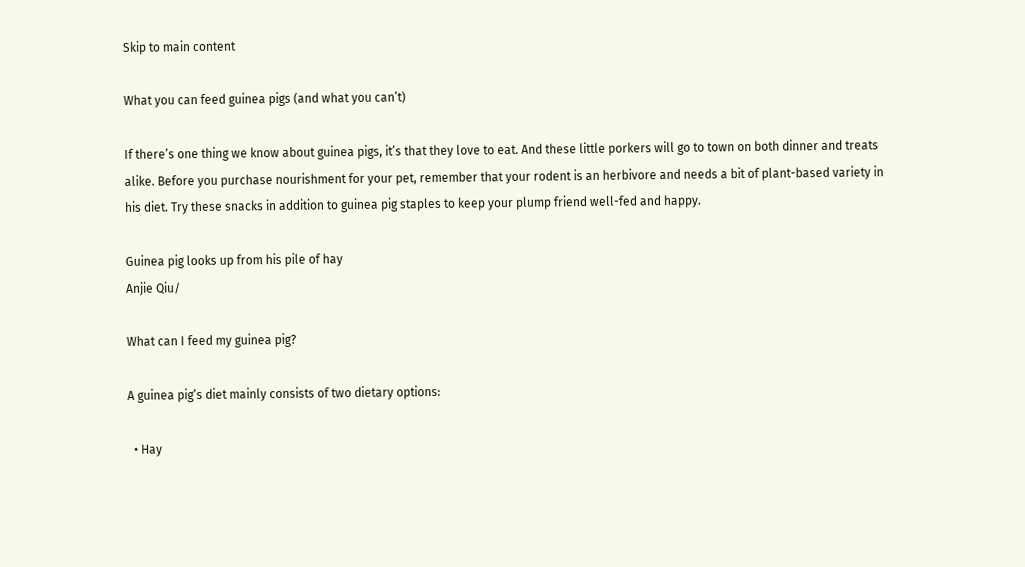Skip to main content

What you can feed guinea pigs (and what you can’t)

If there’s one thing we know about guinea pigs, it’s that they love to eat. And these little porkers will go to town on both dinner and treats alike. Before you purchase nourishment for your pet, remember that your rodent is an herbivore and needs a bit of plant-based variety in his diet. Try these snacks in addition to guinea pig staples to keep your plump friend well-fed and happy.

Guinea pig looks up from his pile of hay
Anjie Qiu/

What can I feed my guinea pig?

A guinea pig’s diet mainly consists of two dietary options:

  • Hay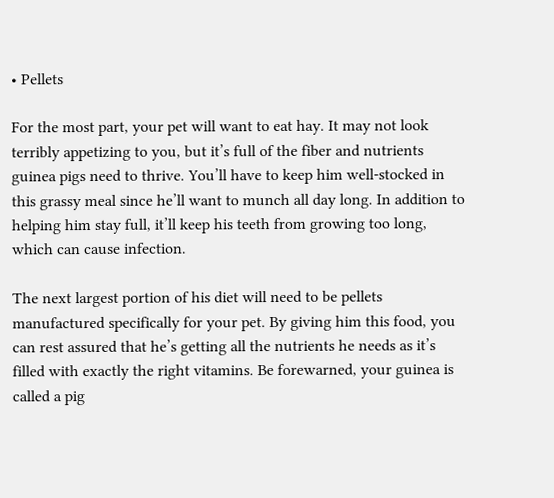• Pellets

For the most part, your pet will want to eat hay. It may not look terribly appetizing to you, but it’s full of the fiber and nutrients guinea pigs need to thrive. You’ll have to keep him well-stocked in this grassy meal since he’ll want to munch all day long. In addition to helping him stay full, it’ll keep his teeth from growing too long, which can cause infection.

The next largest portion of his diet will need to be pellets manufactured specifically for your pet. By giving him this food, you can rest assured that he’s getting all the nutrients he needs as it’s filled with exactly the right vitamins. Be forewarned, your guinea is called a pig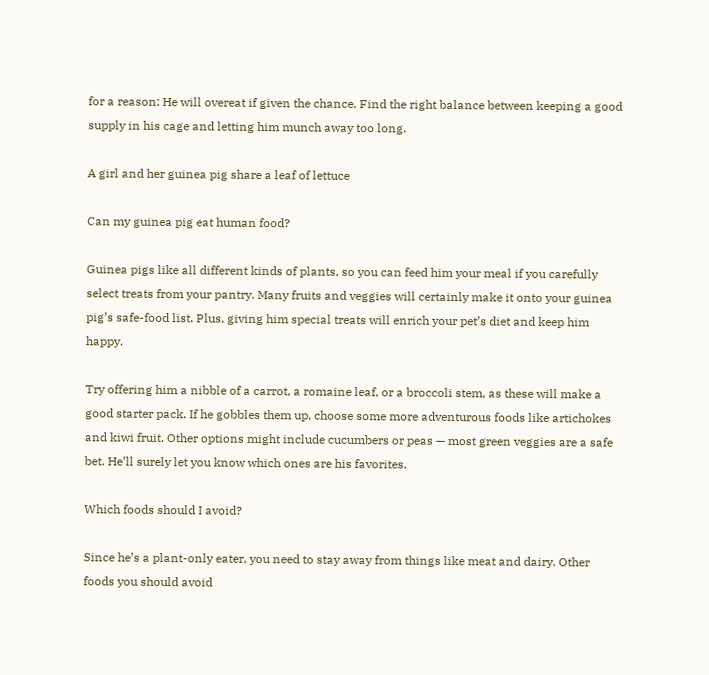for a reason: He will overeat if given the chance. Find the right balance between keeping a good supply in his cage and letting him munch away too long.

A girl and her guinea pig share a leaf of lettuce

Can my guinea pig eat human food?

Guinea pigs like all different kinds of plants, so you can feed him your meal if you carefully select treats from your pantry. Many fruits and veggies will certainly make it onto your guinea pig’s safe-food list. Plus, giving him special treats will enrich your pet’s diet and keep him happy.

Try offering him a nibble of a carrot, a romaine leaf, or a broccoli stem, as these will make a good starter pack. If he gobbles them up, choose some more adventurous foods like artichokes and kiwi fruit. Other options might include cucumbers or peas — most green veggies are a safe bet. He’ll surely let you know which ones are his favorites.

Which foods should I avoid?

Since he’s a plant-only eater, you need to stay away from things like meat and dairy. Other foods you should avoid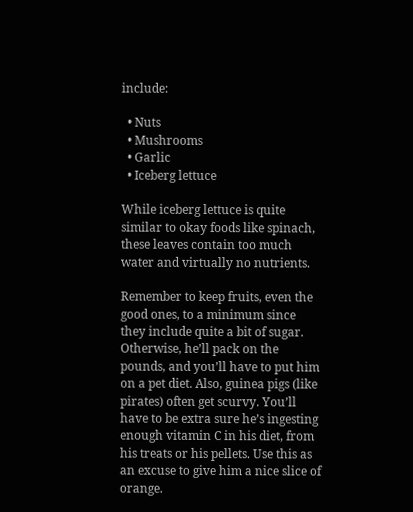include:

  • Nuts
  • Mushrooms
  • Garlic
  • Iceberg lettuce

While iceberg lettuce is quite similar to okay foods like spinach, these leaves contain too much water and virtually no nutrients.

Remember to keep fruits, even the good ones, to a minimum since they include quite a bit of sugar. Otherwise, he’ll pack on the pounds, and you’ll have to put him on a pet diet. Also, guinea pigs (like pirates) often get scurvy. You’ll have to be extra sure he’s ingesting enough vitamin C in his diet, from his treats or his pellets. Use this as an excuse to give him a nice slice of orange.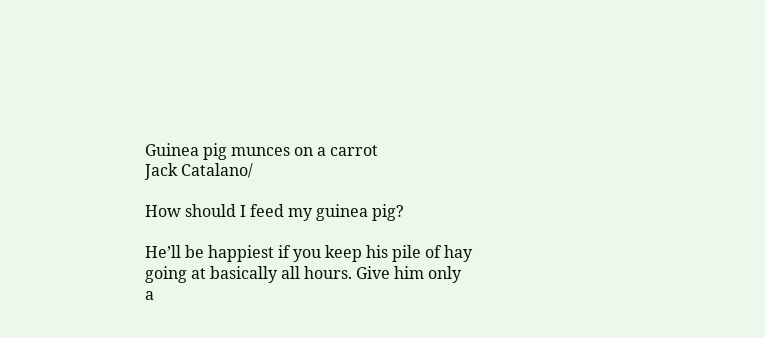Guinea pig munces on a carrot
Jack Catalano/

How should I feed my guinea pig?

He’ll be happiest if you keep his pile of hay going at basically all hours. Give him only a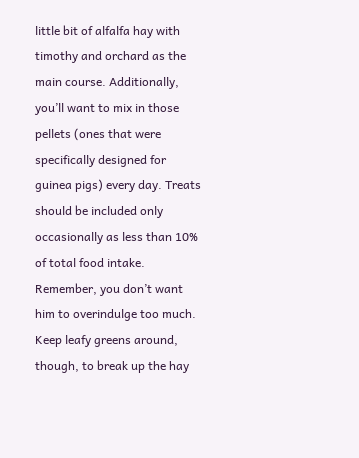little bit of alfalfa hay with timothy and orchard as the main course. Additionally, you’ll want to mix in those pellets (ones that were specifically designed for guinea pigs) every day. Treats should be included only occasionally as less than 10% of total food intake. Remember, you don’t want him to overindulge too much. Keep leafy greens around, though, to break up the hay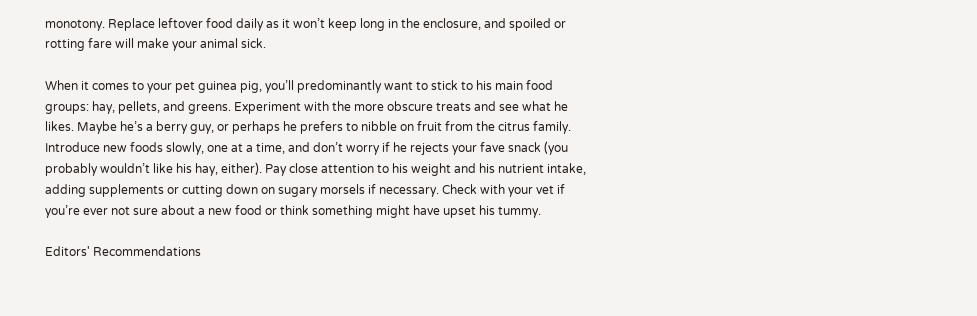monotony. Replace leftover food daily as it won’t keep long in the enclosure, and spoiled or rotting fare will make your animal sick.

When it comes to your pet guinea pig, you’ll predominantly want to stick to his main food groups: hay, pellets, and greens. Experiment with the more obscure treats and see what he likes. Maybe he’s a berry guy, or perhaps he prefers to nibble on fruit from the citrus family. Introduce new foods slowly, one at a time, and don’t worry if he rejects your fave snack (you probably wouldn’t like his hay, either). Pay close attention to his weight and his nutrient intake, adding supplements or cutting down on sugary morsels if necessary. Check with your vet if you’re ever not sure about a new food or think something might have upset his tummy.

Editors' Recommendations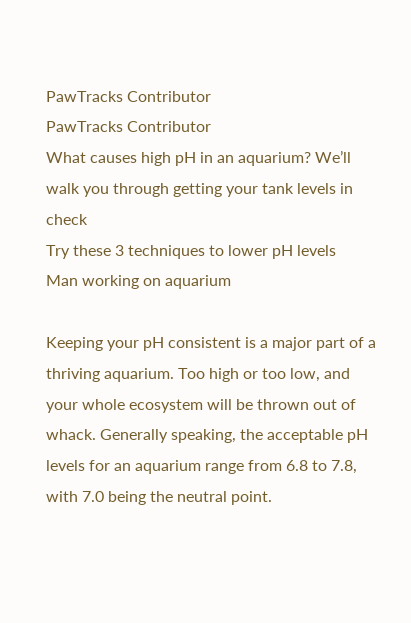PawTracks Contributor
PawTracks Contributor
What causes high pH in an aquarium? We’ll walk you through getting your tank levels in check
Try these 3 techniques to lower pH levels
Man working on aquarium

Keeping your pH consistent is a major part of a thriving aquarium. Too high or too low, and your whole ecosystem will be thrown out of whack. Generally speaking, the acceptable pH levels for an aquarium range from 6.8 to 7.8, with 7.0 being the neutral point.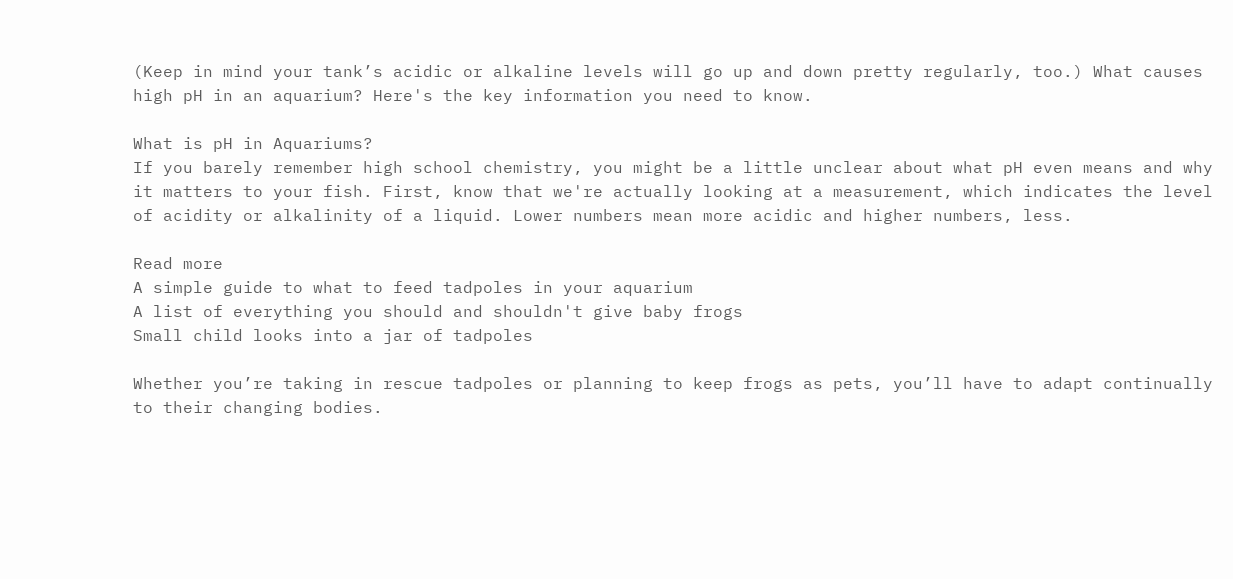(Keep in mind your tank’s acidic or alkaline levels will go up and down pretty regularly, too.) What causes high pH in an aquarium? Here's the key information you need to know.

What is pH in Aquariums?
If you barely remember high school chemistry, you might be a little unclear about what pH even means and why it matters to your fish. First, know that we're actually looking at a measurement, which indicates the level of acidity or alkalinity of a liquid. Lower numbers mean more acidic and higher numbers, less.

Read more
A simple guide to what to feed tadpoles in your aquarium
A list of everything you should and shouldn't give baby frogs
Small child looks into a jar of tadpoles

Whether you’re taking in rescue tadpoles or planning to keep frogs as pets, you’ll have to adapt continually to their changing bodies.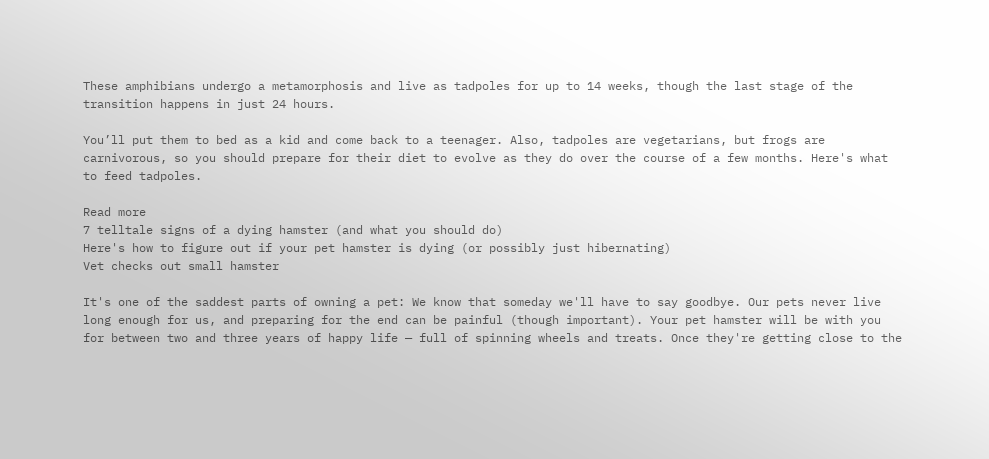These amphibians undergo a metamorphosis and live as tadpoles for up to 14 weeks, though the last stage of the transition happens in just 24 hours.

You’ll put them to bed as a kid and come back to a teenager. Also, tadpoles are vegetarians, but frogs are carnivorous, so you should prepare for their diet to evolve as they do over the course of a few months. Here's what to feed tadpoles.

Read more
7 telltale signs of a dying hamster (and what you should do)
Here's how to figure out if your pet hamster is dying (or possibly just hibernating)
Vet checks out small hamster

It's one of the saddest parts of owning a pet: We know that someday we'll have to say goodbye. Our pets never live long enough for us, and preparing for the end can be painful (though important). Your pet hamster will be with you for between two and three years of happy life — full of spinning wheels and treats. Once they're getting close to the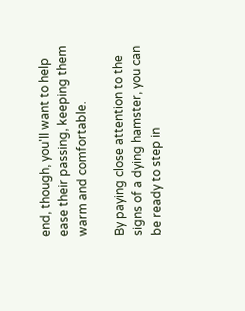end, though, you'll want to help ease their passing, keeping them warm and comfortable.

By paying close attention to the signs of a dying hamster, you can be ready to step in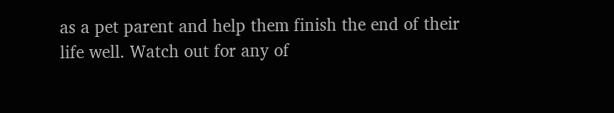as a pet parent and help them finish the end of their life well. Watch out for any of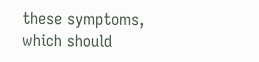these symptoms, which should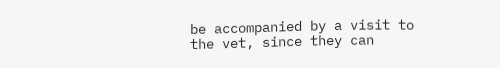be accompanied by a visit to the vet, since they can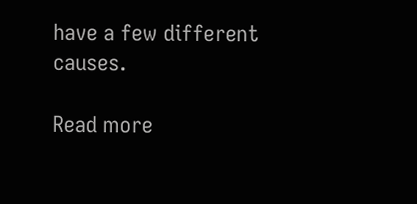have a few different causes.

Read more